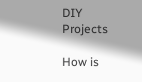DIY Projects

How is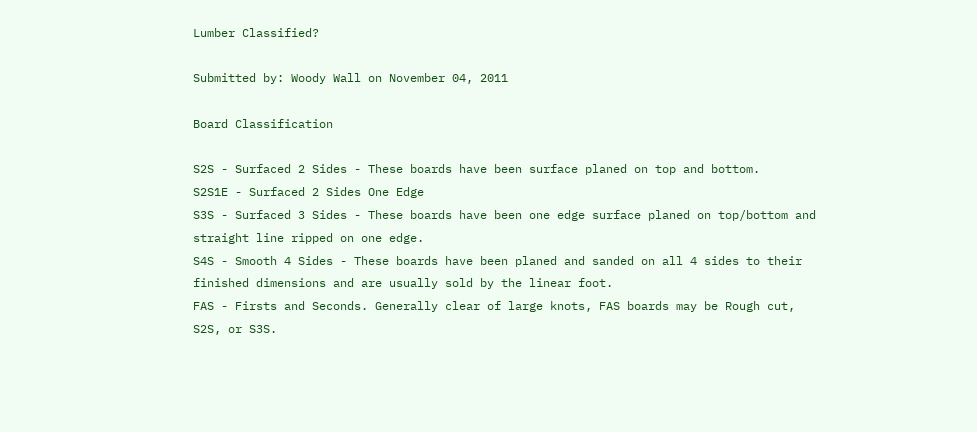Lumber Classified?

Submitted by: Woody Wall on November 04, 2011

Board Classification

S2S - Surfaced 2 Sides - These boards have been surface planed on top and bottom.
S2S1E - Surfaced 2 Sides One Edge
S3S - Surfaced 3 Sides - These boards have been one edge surface planed on top/bottom and straight line ripped on one edge.
S4S - Smooth 4 Sides - These boards have been planed and sanded on all 4 sides to their finished dimensions and are usually sold by the linear foot.
FAS - Firsts and Seconds. Generally clear of large knots, FAS boards may be Rough cut, S2S, or S3S.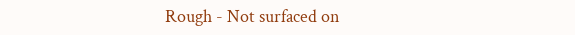Rough - Not surfaced on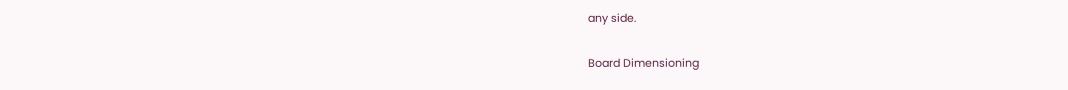any side.

Board Dimensioning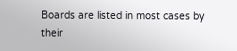Boards are listed in most cases by their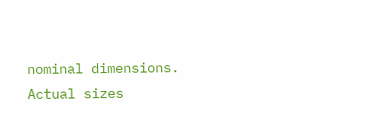nominal dimensions. Actual sizes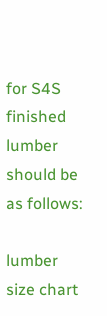for S4S finished lumber should be as follows:

lumber size chart